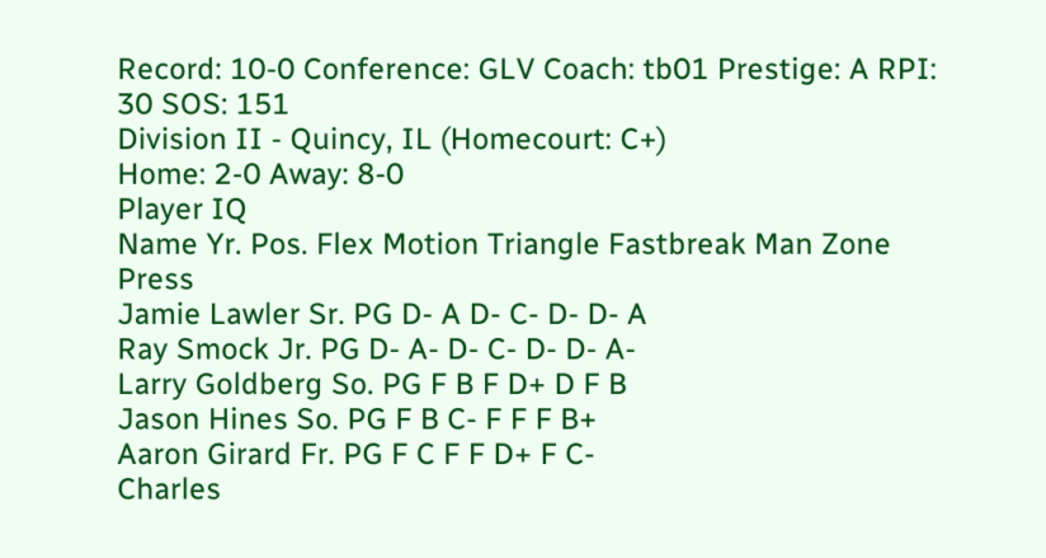Record: 10-0 Conference: GLV Coach: tb01 Prestige: A RPI: 30 SOS: 151
Division II - Quincy, IL (Homecourt: C+)
Home: 2-0 Away: 8-0
Player IQ
Name Yr. Pos. Flex Motion Triangle Fastbreak Man Zone Press
Jamie Lawler Sr. PG D- A D- C- D- D- A
Ray Smock Jr. PG D- A- D- C- D- D- A-
Larry Goldberg So. PG F B F D+ D F B
Jason Hines So. PG F B C- F F F B+
Aaron Girard Fr. PG F C F F D+ F C-
Charles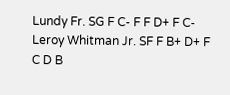Lundy Fr. SG F C- F F D+ F C-
Leroy Whitman Jr. SF F B+ D+ F C D B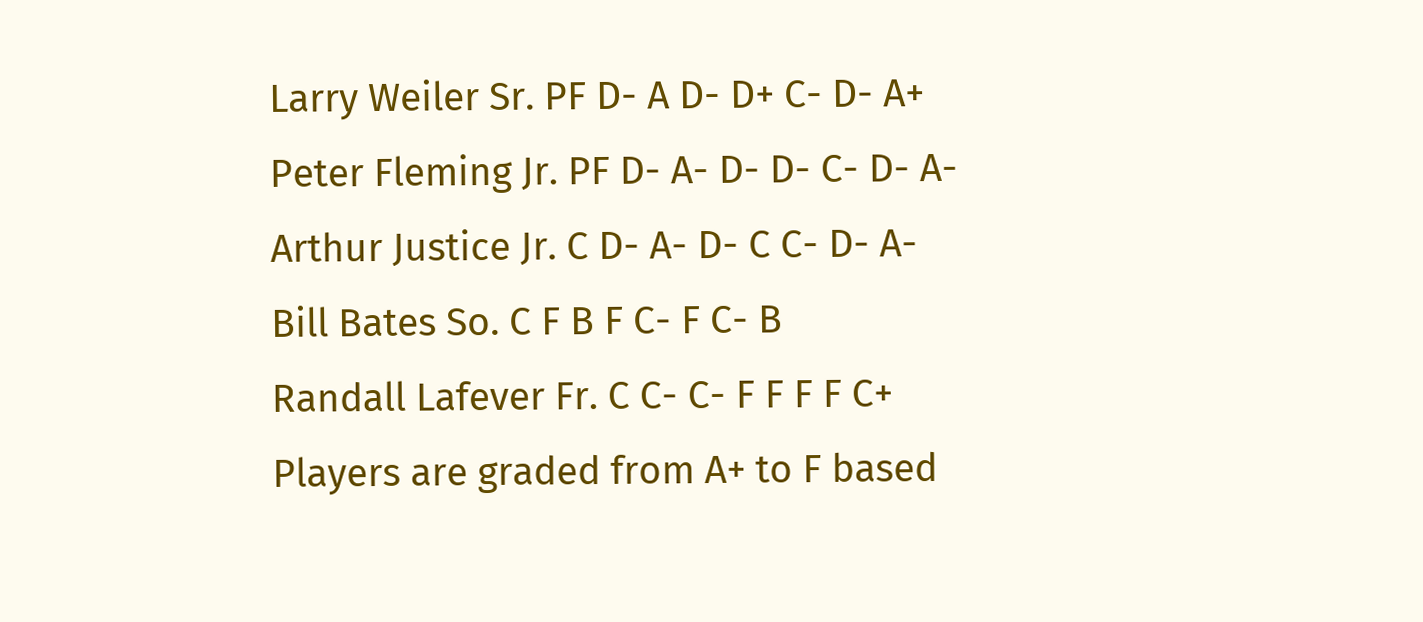Larry Weiler Sr. PF D- A D- D+ C- D- A+
Peter Fleming Jr. PF D- A- D- D- C- D- A-
Arthur Justice Jr. C D- A- D- C C- D- A-
Bill Bates So. C F B F C- F C- B
Randall Lafever Fr. C C- C- F F F F C+
Players are graded from A+ to F based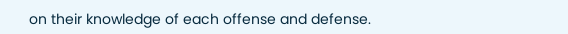on their knowledge of each offense and defense.